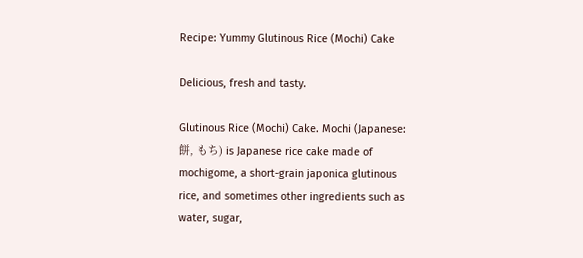Recipe: Yummy Glutinous Rice (Mochi) Cake

Delicious, fresh and tasty.

Glutinous Rice (Mochi) Cake. Mochi (Japanese: 餅, もち) is Japanese rice cake made of mochigome, a short-grain japonica glutinous rice, and sometimes other ingredients such as water, sugar,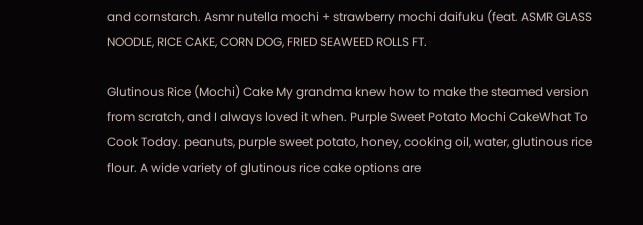and cornstarch. Asmr nutella mochi + strawberry mochi daifuku (feat. ASMR GLASS NOODLE, RICE CAKE, CORN DOG, FRIED SEAWEED ROLLS FT.

Glutinous Rice (Mochi) Cake My grandma knew how to make the steamed version from scratch, and I always loved it when. Purple Sweet Potato Mochi CakeWhat To Cook Today. peanuts, purple sweet potato, honey, cooking oil, water, glutinous rice flour. A wide variety of glutinous rice cake options are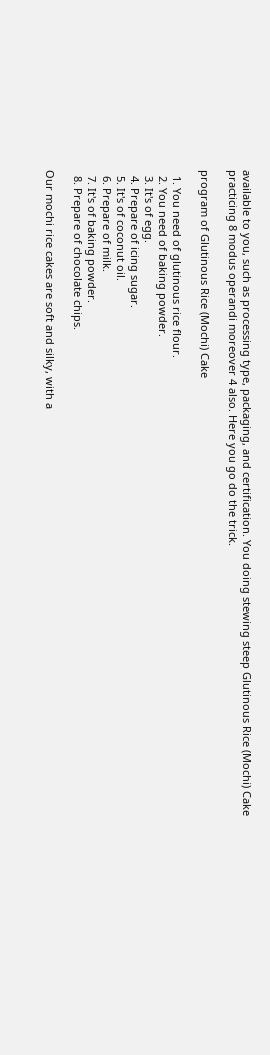available to you, such as processing type, packaging, and certification. You doing stewing steep Glutinous Rice (Mochi) Cake practicing 8 modus operandi moreover 4 also. Here you go do the trick.

program of Glutinous Rice (Mochi) Cake

  1. You need of glutinous rice flour.
  2. You need of baking powder.
  3. It's of egg.
  4. Prepare of icing sugar.
  5. It's of coconut oil.
  6. Prepare of milk.
  7. It's of baking powder.
  8. Prepare of chocolate chips.

Our mochi rice cakes are soft and silky, with a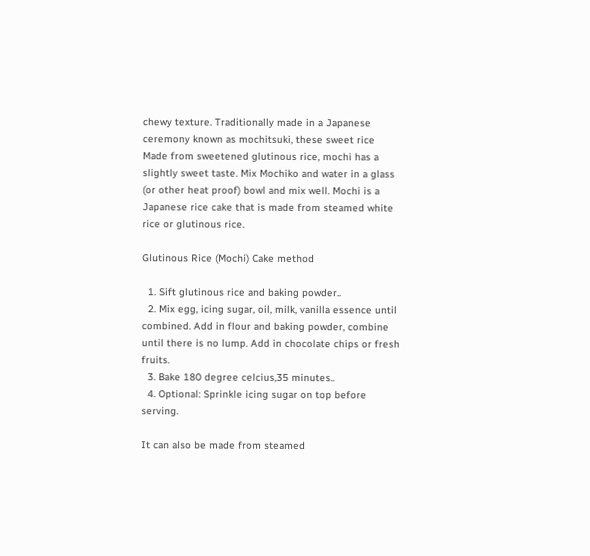chewy texture. Traditionally made in a Japanese ceremony known as mochitsuki, these sweet rice Made from sweetened glutinous rice, mochi has a slightly sweet taste. Mix Mochiko and water in a glass (or other heat proof) bowl and mix well. Mochi is a Japanese rice cake that is made from steamed white rice or glutinous rice.

Glutinous Rice (Mochi) Cake method

  1. Sift glutinous rice and baking powder..
  2. Mix egg, icing sugar, oil, milk, vanilla essence until combined. Add in flour and baking powder, combine until there is no lump. Add in chocolate chips or fresh fruits.
  3. Bake 180 degree celcius,35 minutes..
  4. Optional: Sprinkle icing sugar on top before serving.

It can also be made from steamed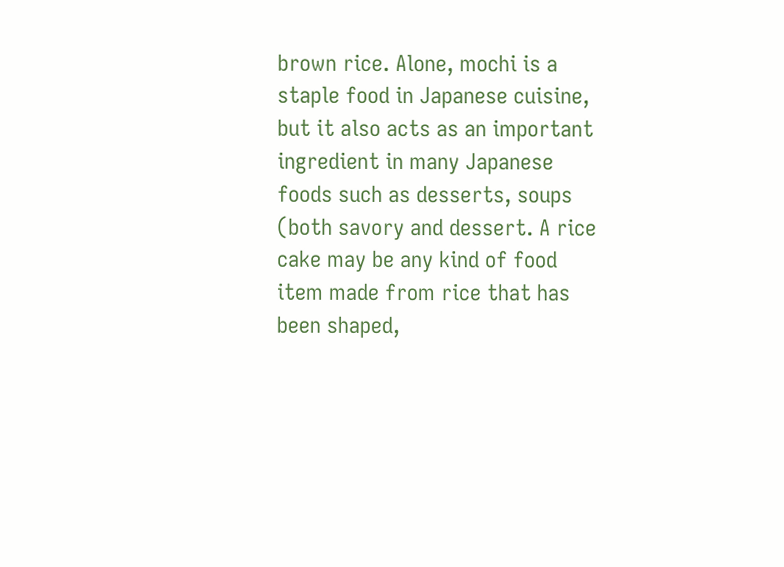brown rice. Alone, mochi is a staple food in Japanese cuisine, but it also acts as an important ingredient in many Japanese foods such as desserts, soups (both savory and dessert. A rice cake may be any kind of food item made from rice that has been shaped,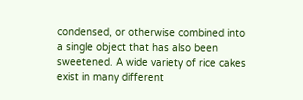condensed, or otherwise combined into a single object that has also been sweetened. A wide variety of rice cakes exist in many different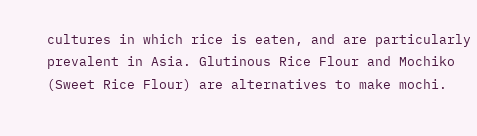cultures in which rice is eaten, and are particularly prevalent in Asia. Glutinous Rice Flour and Mochiko (Sweet Rice Flour) are alternatives to make mochi.